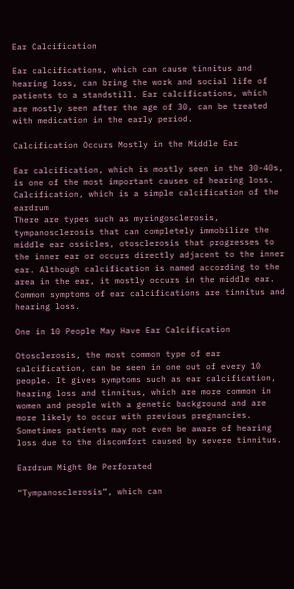Ear Calcification

Ear calcifications, which can cause tinnitus and hearing loss, can bring the work and social life of patients to a standstill. Ear calcifications, which are mostly seen after the age of 30, can be treated with medication in the early period.

Calcification Occurs Mostly in the Middle Ear

Ear calcification, which is mostly seen in the 30-40s, is one of the most important causes of hearing loss. Calcification, which is a simple calcification of the eardrum
There are types such as myringosclerosis, tympanosclerosis that can completely immobilize the middle ear ossicles, otosclerosis that progresses to the inner ear or occurs directly adjacent to the inner ear. Although calcification is named according to the area in the ear, it mostly occurs in the middle ear. Common symptoms of ear calcifications are tinnitus and hearing loss.

One in 10 People May Have Ear Calcification

Otosclerosis, the most common type of ear calcification, can be seen in one out of every 10 people. It gives symptoms such as ear calcification, hearing loss and tinnitus, which are more common in women and people with a genetic background and are more likely to occur with previous pregnancies. Sometimes patients may not even be aware of hearing loss due to the discomfort caused by severe tinnitus.

Eardrum Might Be Perforated

“Tympanosclerosis”, which can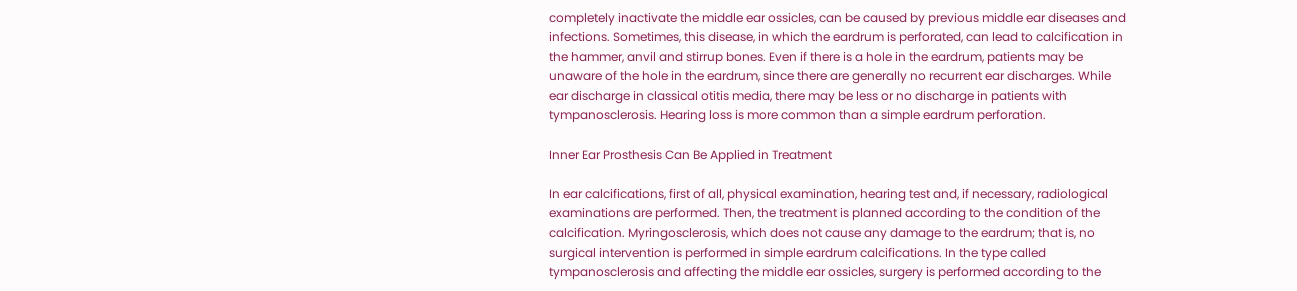completely inactivate the middle ear ossicles, can be caused by previous middle ear diseases and infections. Sometimes, this disease, in which the eardrum is perforated, can lead to calcification in the hammer, anvil and stirrup bones. Even if there is a hole in the eardrum, patients may be unaware of the hole in the eardrum, since there are generally no recurrent ear discharges. While ear discharge in classical otitis media, there may be less or no discharge in patients with tympanosclerosis. Hearing loss is more common than a simple eardrum perforation.

Inner Ear Prosthesis Can Be Applied in Treatment

In ear calcifications, first of all, physical examination, hearing test and, if necessary, radiological examinations are performed. Then, the treatment is planned according to the condition of the calcification. Myringosclerosis, which does not cause any damage to the eardrum; that is, no surgical intervention is performed in simple eardrum calcifications. In the type called tympanosclerosis and affecting the middle ear ossicles, surgery is performed according to the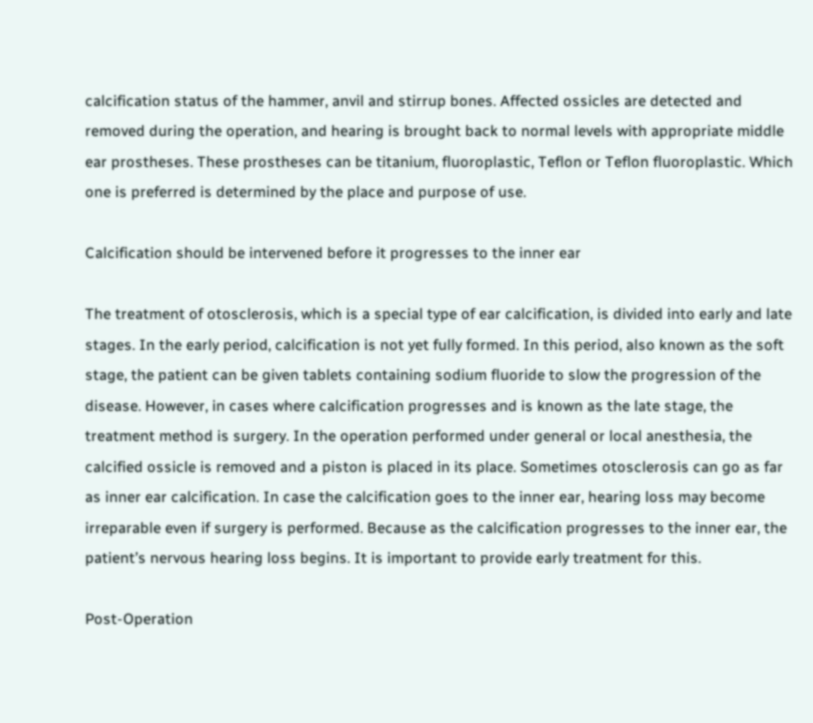calcification status of the hammer, anvil and stirrup bones. Affected ossicles are detected and removed during the operation, and hearing is brought back to normal levels with appropriate middle ear prostheses. These prostheses can be titanium, fluoroplastic, Teflon or Teflon fluoroplastic. Which one is preferred is determined by the place and purpose of use.

Calcification should be intervened before it progresses to the inner ear

The treatment of otosclerosis, which is a special type of ear calcification, is divided into early and late stages. In the early period, calcification is not yet fully formed. In this period, also known as the soft stage, the patient can be given tablets containing sodium fluoride to slow the progression of the disease. However, in cases where calcification progresses and is known as the late stage, the treatment method is surgery. In the operation performed under general or local anesthesia, the calcified ossicle is removed and a piston is placed in its place. Sometimes otosclerosis can go as far as inner ear calcification. In case the calcification goes to the inner ear, hearing loss may become irreparable even if surgery is performed. Because as the calcification progresses to the inner ear, the patient’s nervous hearing loss begins. It is important to provide early treatment for this.

Post-Operation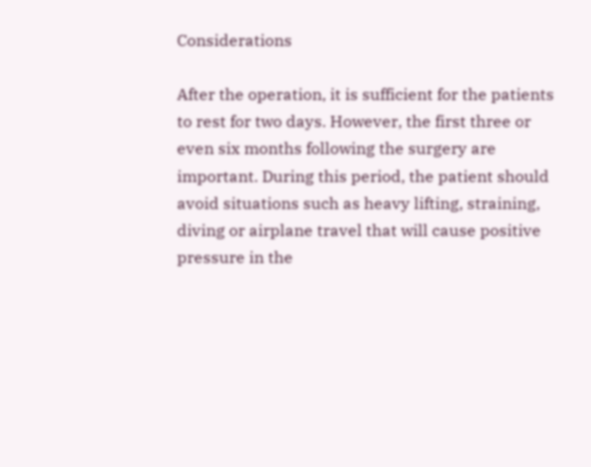Considerations

After the operation, it is sufficient for the patients to rest for two days. However, the first three or even six months following the surgery are important. During this period, the patient should avoid situations such as heavy lifting, straining, diving or airplane travel that will cause positive pressure in the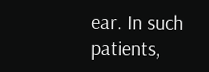ear. In such patients,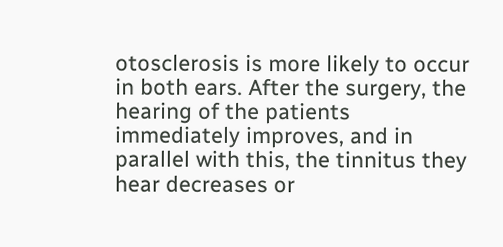otosclerosis is more likely to occur in both ears. After the surgery, the hearing of the patients immediately improves, and in parallel with this, the tinnitus they hear decreases or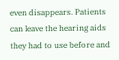even disappears. Patients can leave the hearing aids they had to use before and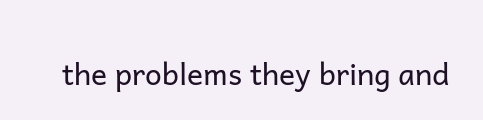the problems they bring and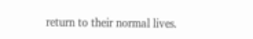return to their normal lives.